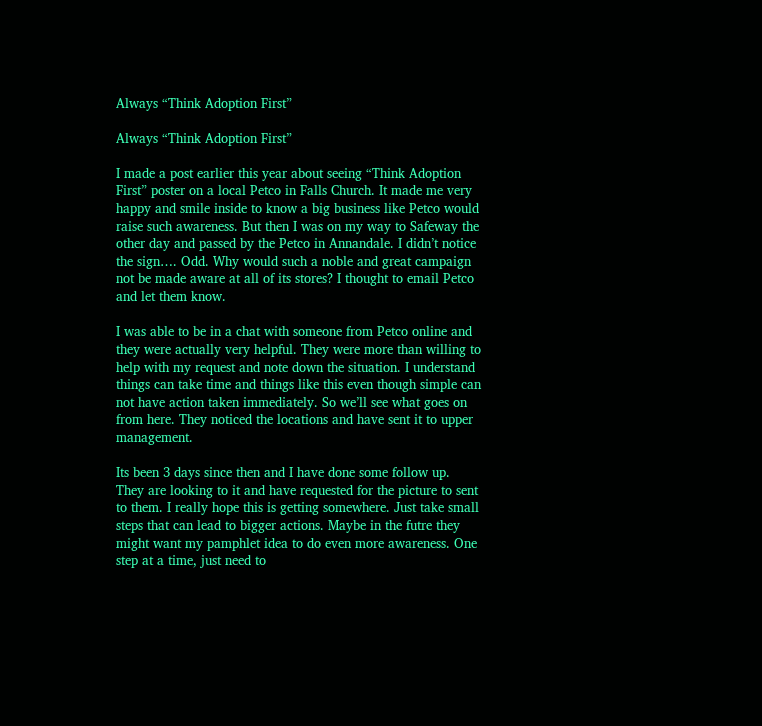Always “Think Adoption First”

Always “Think Adoption First”

I made a post earlier this year about seeing “Think Adoption First” poster on a local Petco in Falls Church. It made me very happy and smile inside to know a big business like Petco would raise such awareness. But then I was on my way to Safeway the other day and passed by the Petco in Annandale. I didn’t notice the sign…. Odd. Why would such a noble and great campaign not be made aware at all of its stores? I thought to email Petco and let them know.

I was able to be in a chat with someone from Petco online and they were actually very helpful. They were more than willing to help with my request and note down the situation. I understand things can take time and things like this even though simple can not have action taken immediately. So we’ll see what goes on from here. They noticed the locations and have sent it to upper management.

Its been 3 days since then and I have done some follow up. They are looking to it and have requested for the picture to sent to them. I really hope this is getting somewhere. Just take small steps that can lead to bigger actions. Maybe in the futre they might want my pamphlet idea to do even more awareness. One step at a time, just need to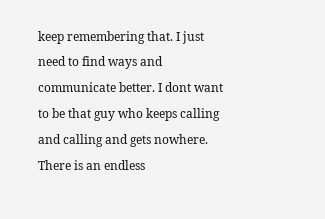keep remembering that. I just need to find ways and communicate better. I dont want to be that guy who keeps calling and calling and gets nowhere. There is an endless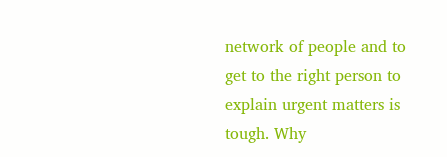network of people and to get to the right person to explain urgent matters is tough. Why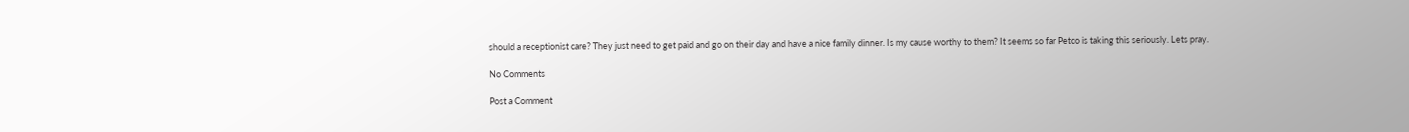should a receptionist care? They just need to get paid and go on their day and have a nice family dinner. Is my cause worthy to them? It seems so far Petco is taking this seriously. Lets pray.

No Comments

Post a Comment